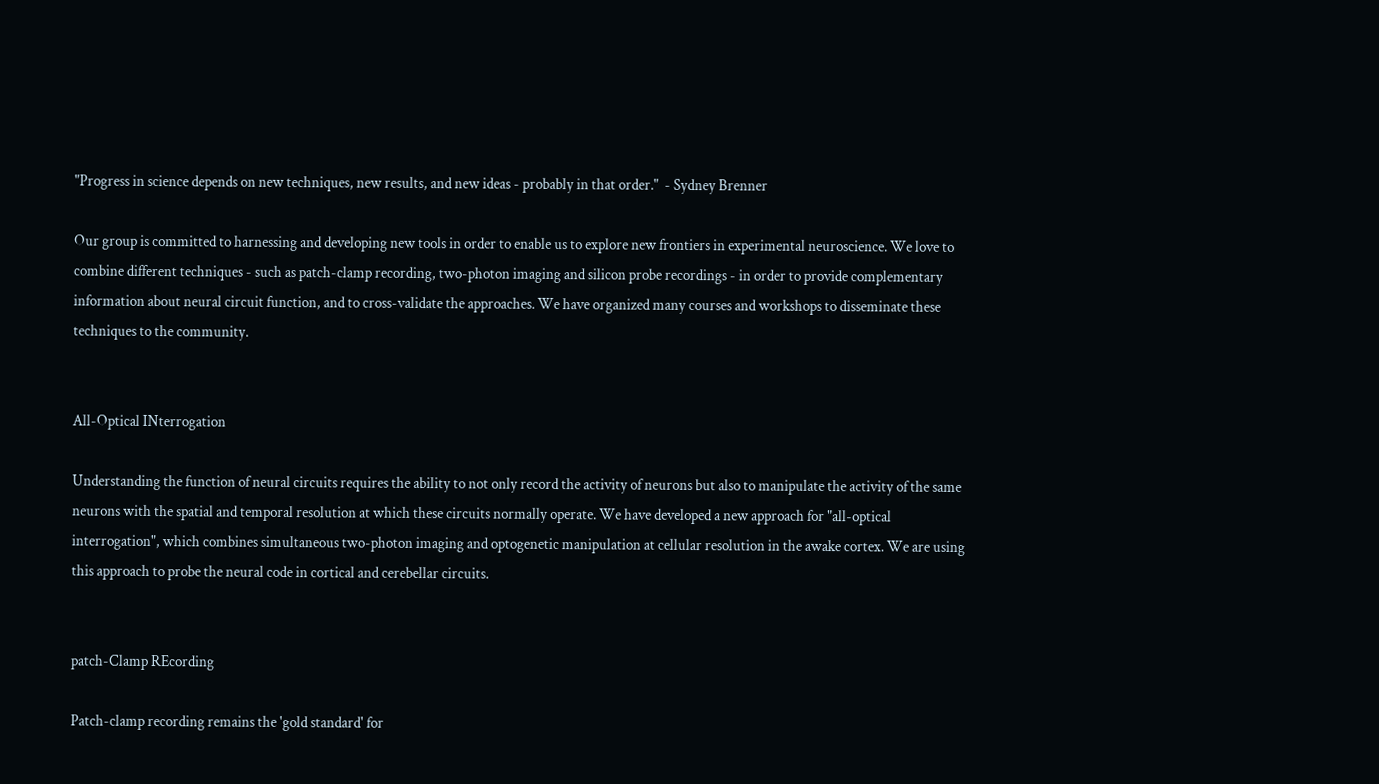"Progress in science depends on new techniques, new results, and new ideas - probably in that order."  - Sydney Brenner

Our group is committed to harnessing and developing new tools in order to enable us to explore new frontiers in experimental neuroscience. We love to combine different techniques - such as patch-clamp recording, two-photon imaging and silicon probe recordings - in order to provide complementary information about neural circuit function, and to cross-validate the approaches. We have organized many courses and workshops to disseminate these techniques to the community.


All-Optical INterrogation

Understanding the function of neural circuits requires the ability to not only record the activity of neurons but also to manipulate the activity of the same neurons with the spatial and temporal resolution at which these circuits normally operate. We have developed a new approach for "all-optical interrogation", which combines simultaneous two-photon imaging and optogenetic manipulation at cellular resolution in the awake cortex. We are using this approach to probe the neural code in cortical and cerebellar circuits.


patch-Clamp REcording

Patch-clamp recording remains the 'gold standard' for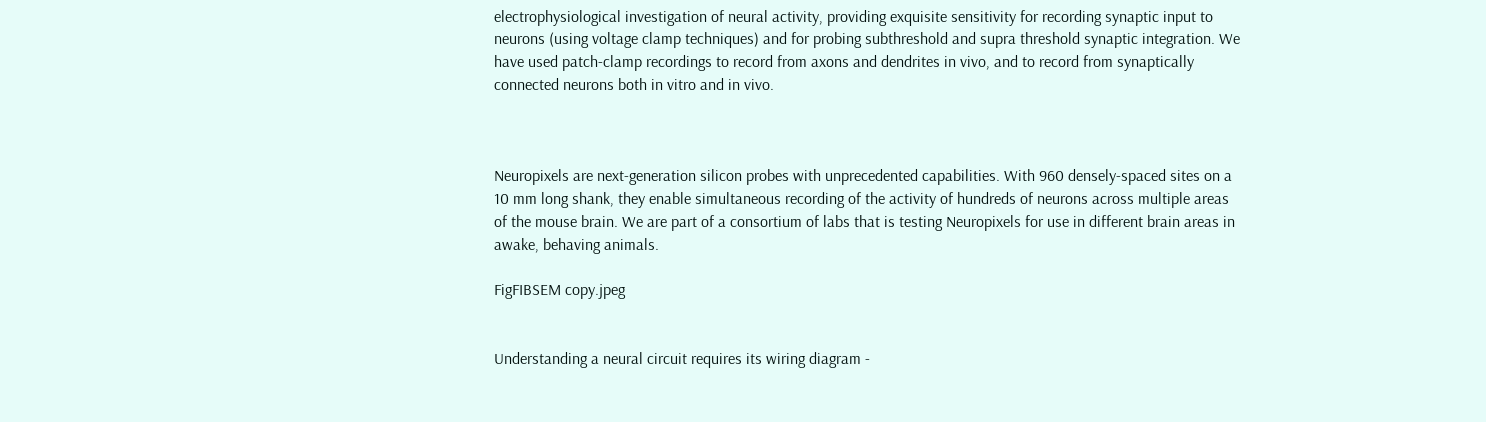electrophysiological investigation of neural activity, providing exquisite sensitivity for recording synaptic input to neurons (using voltage clamp techniques) and for probing subthreshold and supra threshold synaptic integration. We have used patch-clamp recordings to record from axons and dendrites in vivo, and to record from synaptically connected neurons both in vitro and in vivo.



Neuropixels are next-generation silicon probes with unprecedented capabilities. With 960 densely-spaced sites on a 10 mm long shank, they enable simultaneous recording of the activity of hundreds of neurons across multiple areas of the mouse brain. We are part of a consortium of labs that is testing Neuropixels for use in different brain areas in awake, behaving animals.

FigFIBSEM copy.jpeg


Understanding a neural circuit requires its wiring diagram -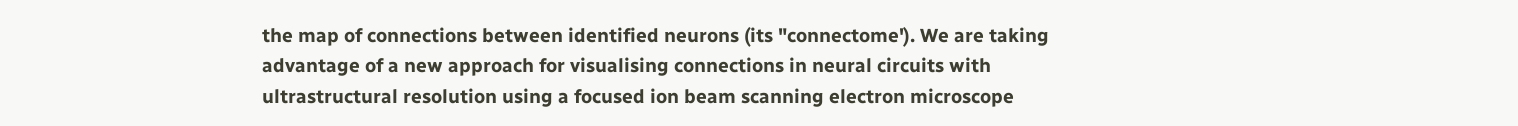the map of connections between identified neurons (its "connectome'). We are taking advantage of a new approach for visualising connections in neural circuits with ultrastructural resolution using a focused ion beam scanning electron microscope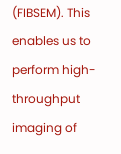(FIBSEM). This enables us to perform high-throughput imaging of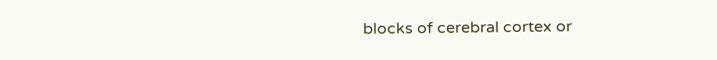blocks of cerebral cortex or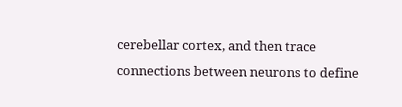cerebellar cortex, and then trace connections between neurons to define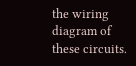the wiring diagram of these circuits.